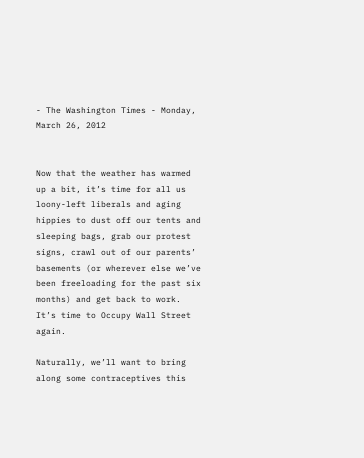- The Washington Times - Monday, March 26, 2012


Now that the weather has warmed up a bit, it’s time for all us loony-left liberals and aging hippies to dust off our tents and sleeping bags, grab our protest signs, crawl out of our parents’ basements (or wherever else we’ve been freeloading for the past six months) and get back to work. It’s time to Occupy Wall Street again.

Naturally, we’ll want to bring along some contraceptives this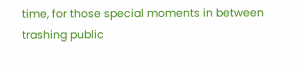time, for those special moments in between trashing public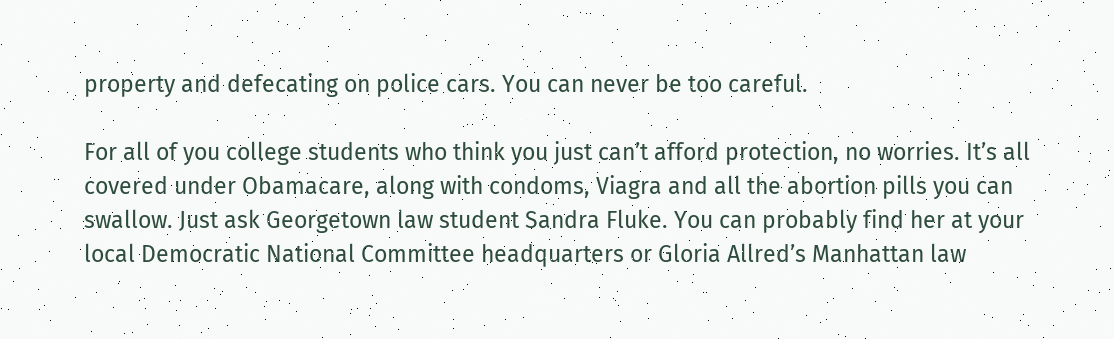property and defecating on police cars. You can never be too careful.

For all of you college students who think you just can’t afford protection, no worries. It’s all covered under Obamacare, along with condoms, Viagra and all the abortion pills you can swallow. Just ask Georgetown law student Sandra Fluke. You can probably find her at your local Democratic National Committee headquarters or Gloria Allred’s Manhattan law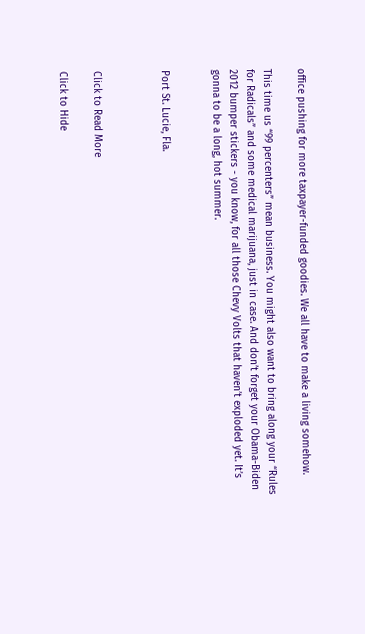office pushing for more taxpayer-funded goodies. We all have to make a living somehow.

This time us “99 percenters” mean business. You might also want to bring along your “Rules for Radicals” and some medical marijuana, just in case. And don’t forget your Obama-Biden 2012 bumper stickers - you know, for all those Chevy Volts that haven’t exploded yet. It’s gonna to be a long, hot summer.


Port St. Lucie, Fla.



Click to Read More

Click to Hide